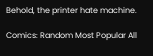Behold, the printer hate machine.

Comics: Random Most Popular All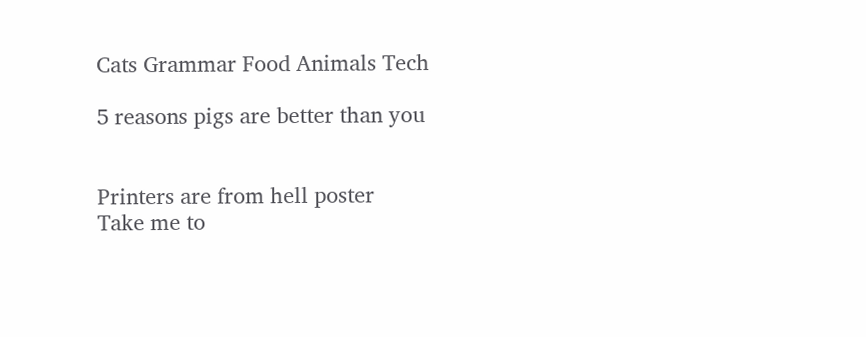Cats Grammar Food Animals Tech

5 reasons pigs are better than you


Printers are from hell poster
Take me to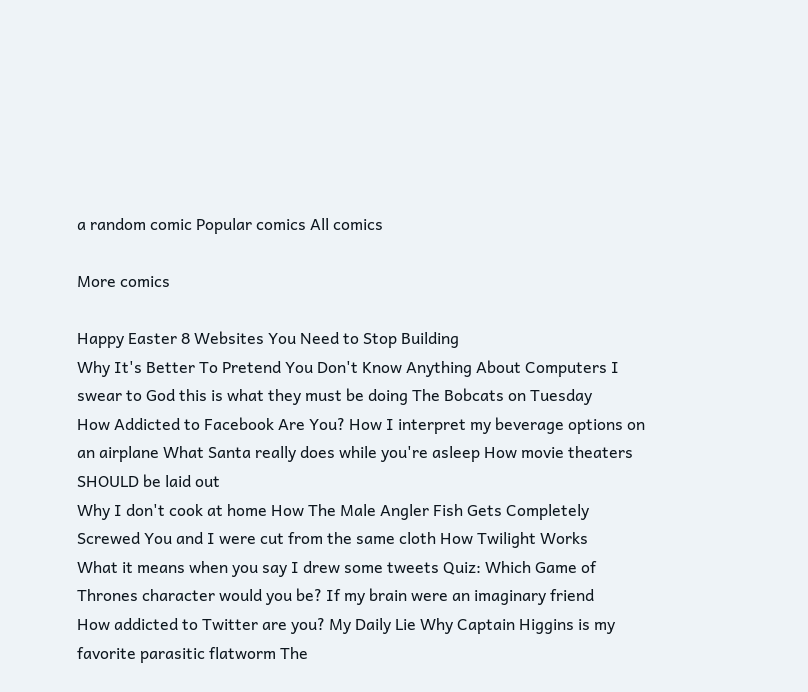a random comic Popular comics All comics

More comics

Happy Easter 8 Websites You Need to Stop Building
Why It's Better To Pretend You Don't Know Anything About Computers I swear to God this is what they must be doing The Bobcats on Tuesday
How Addicted to Facebook Are You? How I interpret my beverage options on an airplane What Santa really does while you're asleep How movie theaters SHOULD be laid out
Why I don't cook at home How The Male Angler Fish Gets Completely Screwed You and I were cut from the same cloth How Twilight Works
What it means when you say I drew some tweets Quiz: Which Game of Thrones character would you be? If my brain were an imaginary friend
How addicted to Twitter are you? My Daily Lie Why Captain Higgins is my favorite parasitic flatworm The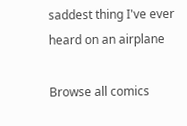saddest thing I've ever heard on an airplane

Browse all comics